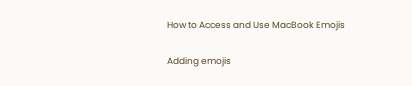How to Access and Use MacBook Emojis

Adding emojis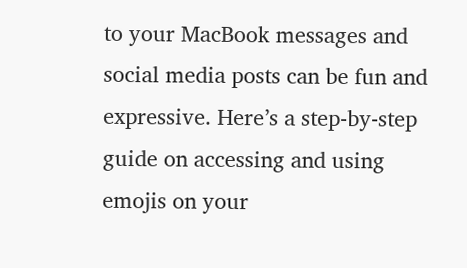to your MacBook messages and social media posts can be fun and expressive. Here’s a step-by-step guide on accessing and using emojis on your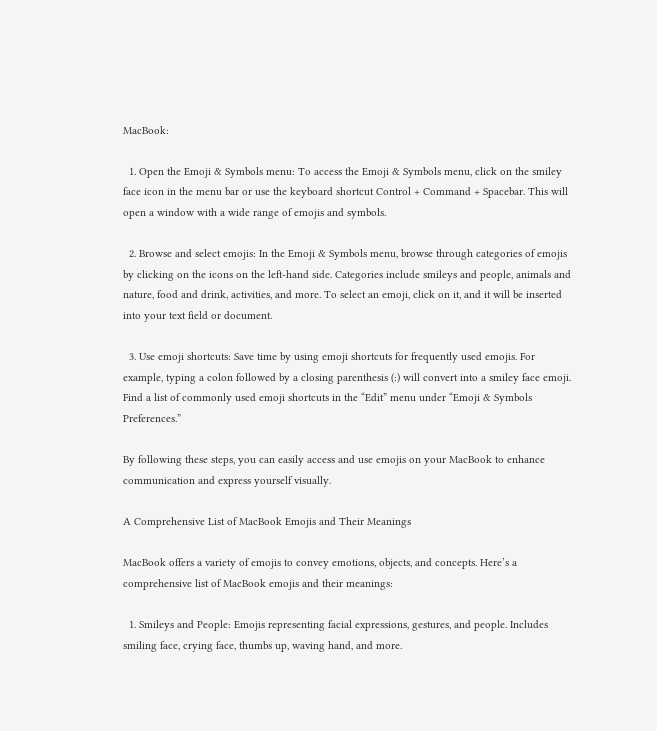MacBook:

  1. Open the Emoji & Symbols menu: To access the Emoji & Symbols menu, click on the smiley face icon in the menu bar or use the keyboard shortcut Control + Command + Spacebar. This will open a window with a wide range of emojis and symbols.

  2. Browse and select emojis: In the Emoji & Symbols menu, browse through categories of emojis by clicking on the icons on the left-hand side. Categories include smileys and people, animals and nature, food and drink, activities, and more. To select an emoji, click on it, and it will be inserted into your text field or document.

  3. Use emoji shortcuts: Save time by using emoji shortcuts for frequently used emojis. For example, typing a colon followed by a closing parenthesis (:) will convert into a smiley face emoji. Find a list of commonly used emoji shortcuts in the “Edit” menu under “Emoji & Symbols Preferences.”

By following these steps, you can easily access and use emojis on your MacBook to enhance communication and express yourself visually.

A Comprehensive List of MacBook Emojis and Their Meanings

MacBook offers a variety of emojis to convey emotions, objects, and concepts. Here’s a comprehensive list of MacBook emojis and their meanings:

  1. Smileys and People: Emojis representing facial expressions, gestures, and people. Includes smiling face, crying face, thumbs up, waving hand, and more.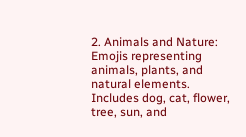2. Animals and Nature: Emojis representing animals, plants, and natural elements. Includes dog, cat, flower, tree, sun, and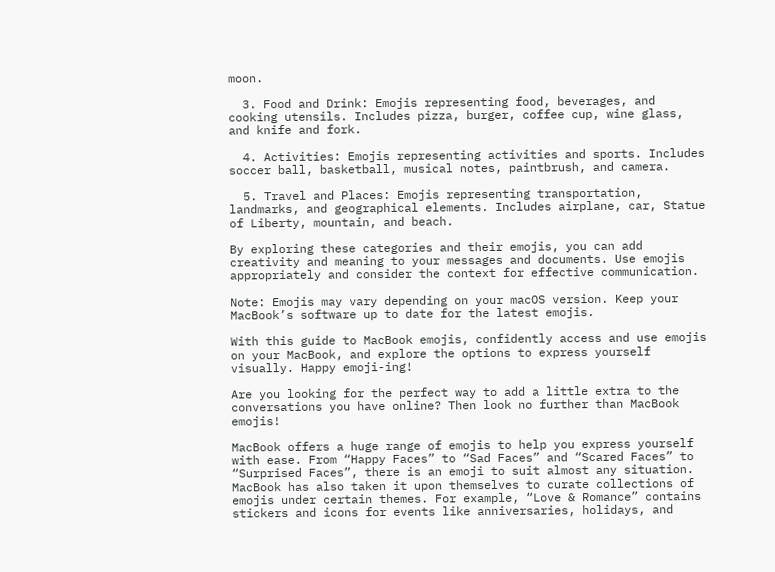moon.

  3. Food and Drink: Emojis representing food, beverages, and cooking utensils. Includes pizza, burger, coffee cup, wine glass, and knife and fork.

  4. Activities: Emojis representing activities and sports. Includes soccer ball, basketball, musical notes, paintbrush, and camera.

  5. Travel and Places: Emojis representing transportation, landmarks, and geographical elements. Includes airplane, car, Statue of Liberty, mountain, and beach.

By exploring these categories and their emojis, you can add creativity and meaning to your messages and documents. Use emojis appropriately and consider the context for effective communication.

Note: Emojis may vary depending on your macOS version. Keep your MacBook’s software up to date for the latest emojis.

With this guide to MacBook emojis, confidently access and use emojis on your MacBook, and explore the options to express yourself visually. Happy emoji-ing!

Are you looking for the perfect way to add a little extra to the conversations you have online? Then look no further than MacBook emojis!

MacBook offers a huge range of emojis to help you express yourself with ease. From “Happy Faces” to “Sad Faces” and “Scared Faces” to “Surprised Faces”, there is an emoji to suit almost any situation. MacBook has also taken it upon themselves to curate collections of emojis under certain themes. For example, “Love & Romance” contains stickers and icons for events like anniversaries, holidays, and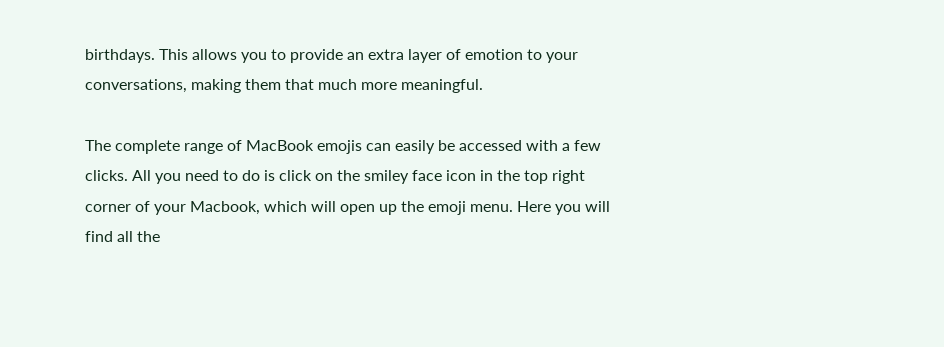birthdays. This allows you to provide an extra layer of emotion to your conversations, making them that much more meaningful.

The complete range of MacBook emojis can easily be accessed with a few clicks. All you need to do is click on the smiley face icon in the top right corner of your Macbook, which will open up the emoji menu. Here you will find all the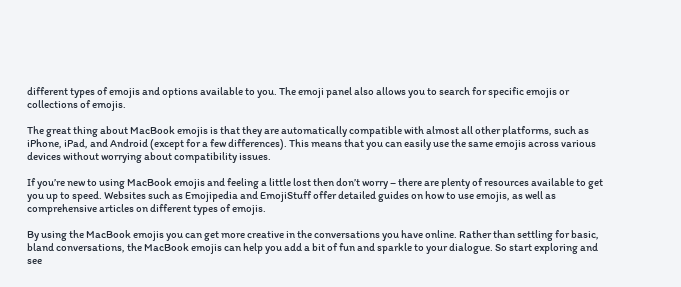different types of emojis and options available to you. The emoji panel also allows you to search for specific emojis or collections of emojis.

The great thing about MacBook emojis is that they are automatically compatible with almost all other platforms, such as iPhone, iPad, and Android (except for a few differences). This means that you can easily use the same emojis across various devices without worrying about compatibility issues.

If you’re new to using MacBook emojis and feeling a little lost then don’t worry – there are plenty of resources available to get you up to speed. Websites such as Emojipedia and EmojiStuff offer detailed guides on how to use emojis, as well as comprehensive articles on different types of emojis.

By using the MacBook emojis you can get more creative in the conversations you have online. Rather than settling for basic, bland conversations, the MacBook emojis can help you add a bit of fun and sparkle to your dialogue. So start exploring and see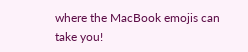where the MacBook emojis can take you!